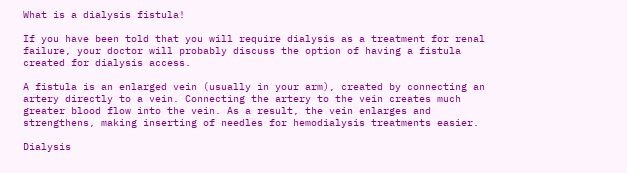What is a dialysis fistula!

If you have been told that you will require dialysis as a treatment for renal failure, your doctor will probably discuss the option of having a fistula created for dialysis access.

A fistula is an enlarged vein (usually in your arm), created by connecting an artery directly to a vein. Connecting the artery to the vein creates much greater blood flow into the vein. As a result, the vein enlarges and strengthens, making inserting of needles for hemodialysis treatments easier.

Dialysis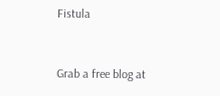Fistula


Grab a free blog at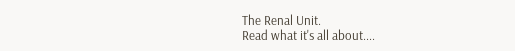The Renal Unit.
Read what it's all about....